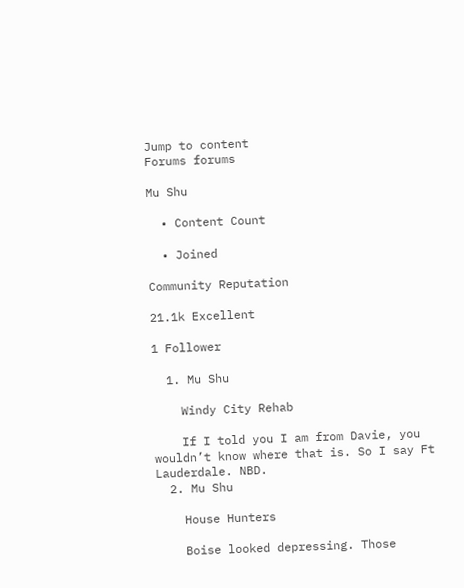Jump to content
Forums forums

Mu Shu

  • Content Count

  • Joined

Community Reputation

21.1k Excellent

1 Follower

  1. Mu Shu

    Windy City Rehab

    If I told you I am from Davie, you wouldn’t know where that is. So I say Ft Lauderdale. NBD.
  2. Mu Shu

    House Hunters

    Boise looked depressing. Those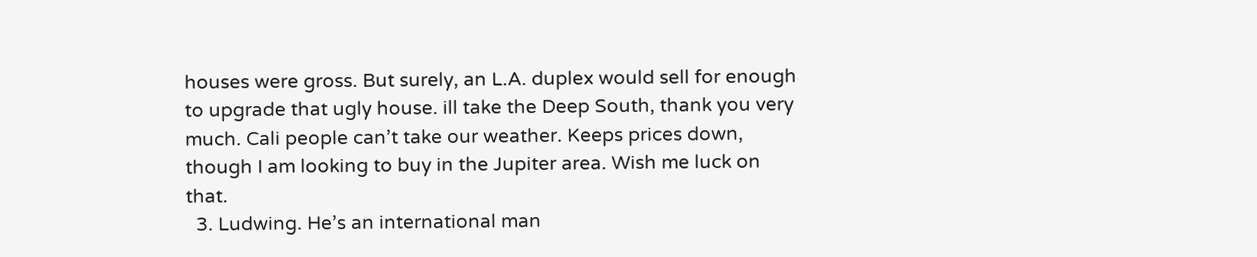houses were gross. But surely, an L.A. duplex would sell for enough to upgrade that ugly house. ill take the Deep South, thank you very much. Cali people can’t take our weather. Keeps prices down, though I am looking to buy in the Jupiter area. Wish me luck on that.
  3. Ludwing. He’s an international man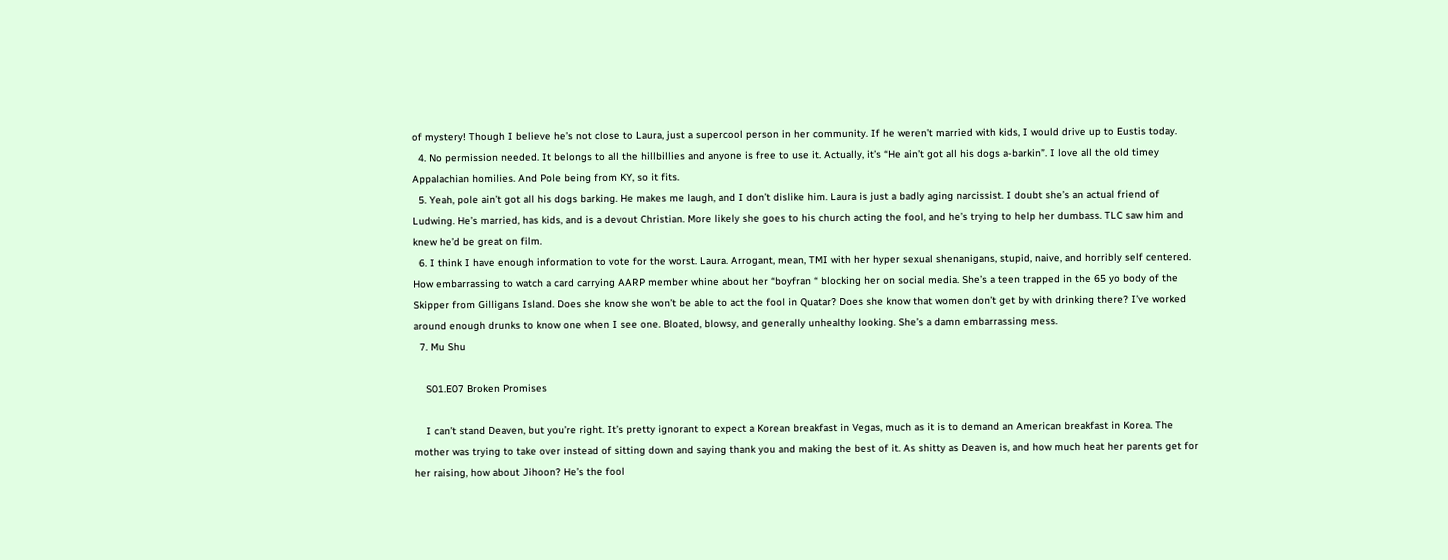of mystery! Though I believe he’s not close to Laura, just a supercool person in her community. If he weren’t married with kids, I would drive up to Eustis today.
  4. No permission needed. It belongs to all the hillbillies and anyone is free to use it. Actually, it’s “He ain’t got all his dogs a-barkin”. I love all the old timey Appalachian homilies. And Pole being from KY, so it fits.
  5. Yeah, pole ain’t got all his dogs barking. He makes me laugh, and I don’t dislike him. Laura is just a badly aging narcissist. I doubt she’s an actual friend of Ludwing. He’s married, has kids, and is a devout Christian. More likely she goes to his church acting the fool, and he’s trying to help her dumbass. TLC saw him and knew he’d be great on film.
  6. I think I have enough information to vote for the worst. Laura. Arrogant, mean, TMI with her hyper sexual shenanigans, stupid, naive, and horribly self centered. How embarrassing to watch a card carrying AARP member whine about her “boyfran “ blocking her on social media. She’s a teen trapped in the 65 yo body of the Skipper from Gilligans Island. Does she know she won’t be able to act the fool in Quatar? Does she know that women don’t get by with drinking there? I’ve worked around enough drunks to know one when I see one. Bloated, blowsy, and generally unhealthy looking. She’s a damn embarrassing mess.
  7. Mu Shu

    S01.E07 Broken Promises

    I can’t stand Deaven, but you’re right. It’s pretty ignorant to expect a Korean breakfast in Vegas, much as it is to demand an American breakfast in Korea. The mother was trying to take over instead of sitting down and saying thank you and making the best of it. As shitty as Deaven is, and how much heat her parents get for her raising, how about Jihoon? He’s the fool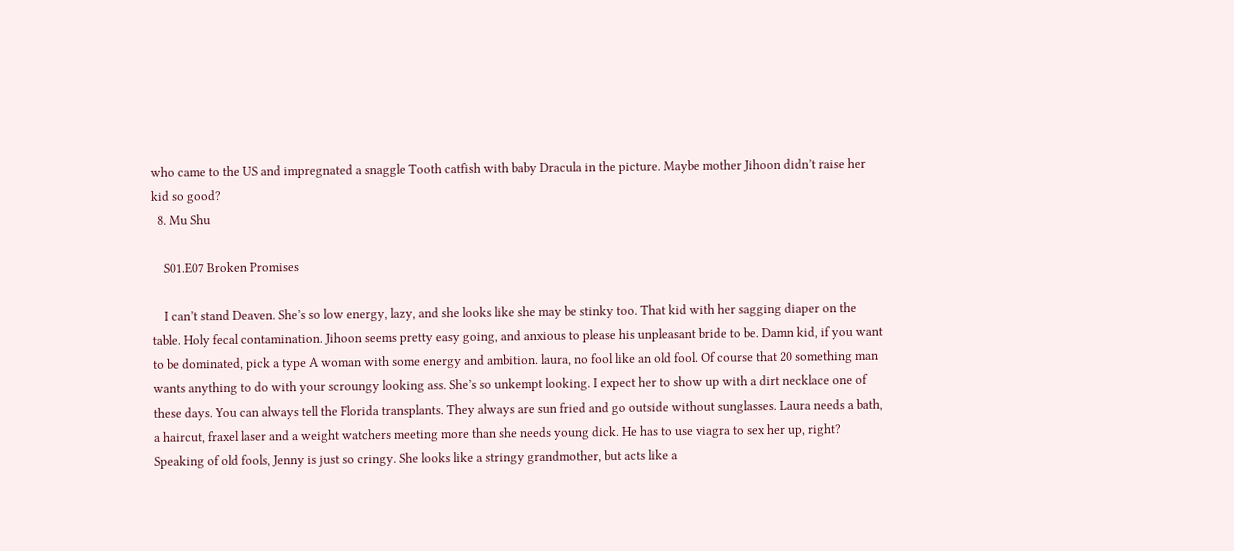who came to the US and impregnated a snaggle Tooth catfish with baby Dracula in the picture. Maybe mother Jihoon didn’t raise her kid so good?
  8. Mu Shu

    S01.E07 Broken Promises

    I can’t stand Deaven. She’s so low energy, lazy, and she looks like she may be stinky too. That kid with her sagging diaper on the table. Holy fecal contamination. Jihoon seems pretty easy going, and anxious to please his unpleasant bride to be. Damn kid, if you want to be dominated, pick a type A woman with some energy and ambition. laura, no fool like an old fool. Of course that 20 something man wants anything to do with your scroungy looking ass. She’s so unkempt looking. I expect her to show up with a dirt necklace one of these days. You can always tell the Florida transplants. They always are sun fried and go outside without sunglasses. Laura needs a bath, a haircut, fraxel laser and a weight watchers meeting more than she needs young dick. He has to use viagra to sex her up, right? Speaking of old fools, Jenny is just so cringy. She looks like a stringy grandmother, but acts like a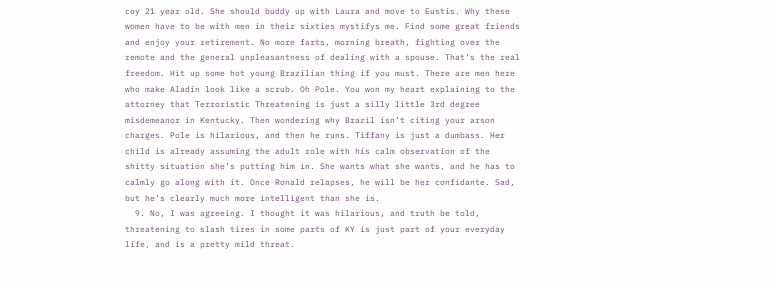coy 21 year old. She should buddy up with Laura and move to Eustis. Why these women have to be with men in their sixties mystifys me. Find some great friends and enjoy your retirement. No more farts, morning breath, fighting over the remote and the general unpleasantness of dealing with a spouse. That’s the real freedom. Hit up some hot young Brazilian thing if you must. There are men here who make Aladin look like a scrub. Oh Pole. You won my heart explaining to the attorney that Terroristic Threatening is just a silly little 3rd degree misdemeanor in Kentucky. Then wondering why Brazil isn’t citing your arson charges. Pole is hilarious, and then he runs. Tiffany is just a dumbass. Her child is already assuming the adult role with his calm observation of the shitty situation she’s putting him in. She wants what she wants, and he has to calmly go along with it. Once Ronald relapses, he will be her confidante. Sad, but he’s clearly much more intelligent than she is.
  9. No, I was agreeing. I thought it was hilarious, and truth be told, threatening to slash tires in some parts of KY is just part of your everyday life, and is a pretty mild threat.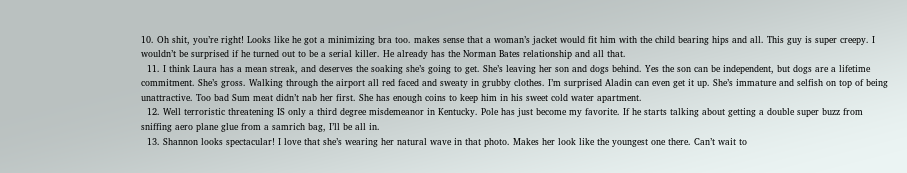10. Oh shit, you’re right! Looks like he got a minimizing bra too. makes sense that a woman’s jacket would fit him with the child bearing hips and all. This guy is super creepy. I wouldn’t be surprised if he turned out to be a serial killer. He already has the Norman Bates relationship and all that.
  11. I think Laura has a mean streak, and deserves the soaking she’s going to get. She’s leaving her son and dogs behind. Yes the son can be independent, but dogs are a lifetime commitment. She’s gross. Walking through the airport all red faced and sweaty in grubby clothes. I’m surprised Aladin can even get it up. She’s immature and selfish on top of being unattractive. Too bad Sum meat didn’t nab her first. She has enough coins to keep him in his sweet cold water apartment.
  12. Well terroristic threatening IS only a third degree misdemeanor in Kentucky. Pole has just become my favorite. If he starts talking about getting a double super buzz from sniffing aero plane glue from a samrich bag, I’ll be all in.
  13. Shannon looks spectacular! I love that she’s wearing her natural wave in that photo. Makes her look like the youngest one there. Can’t wait to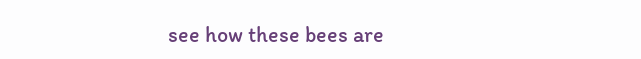see how these bees are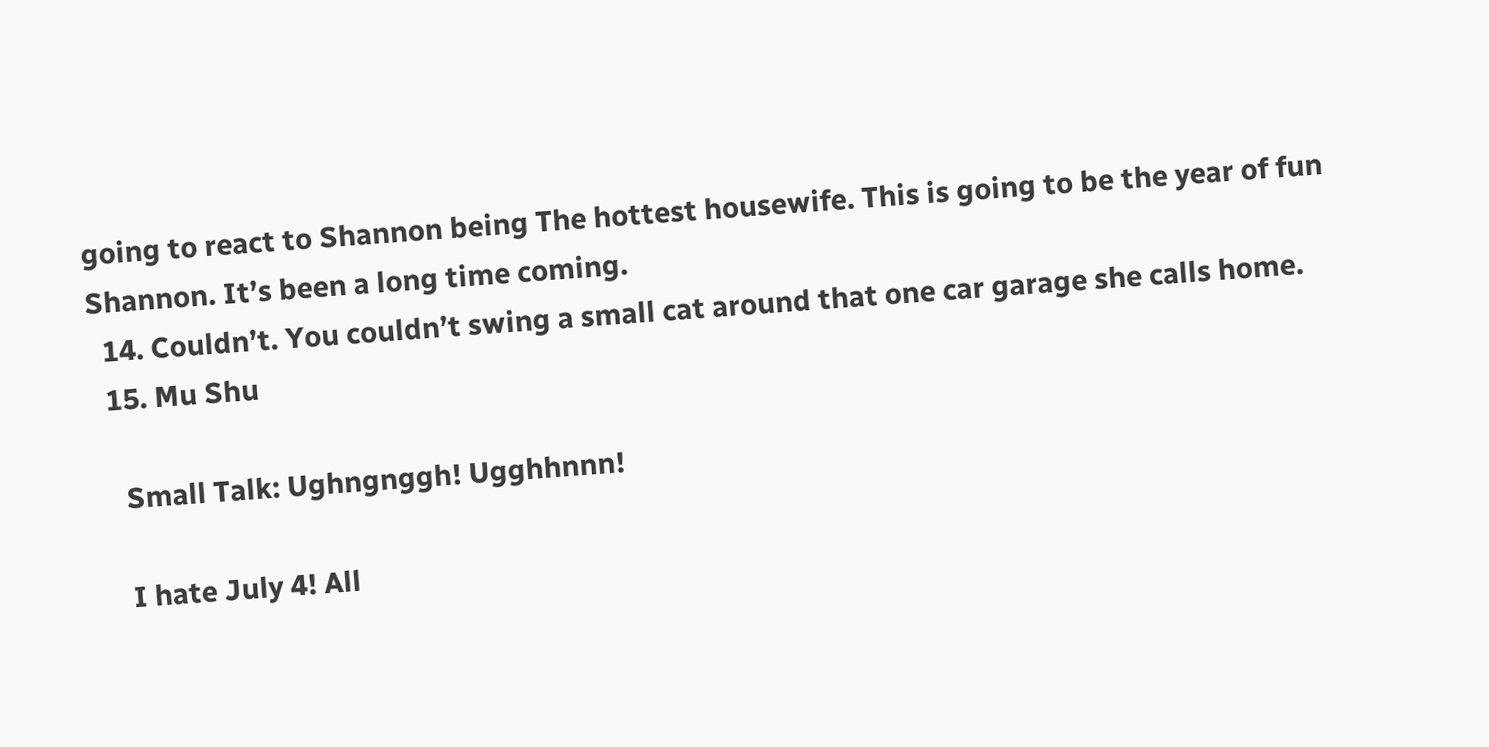going to react to Shannon being The hottest housewife. This is going to be the year of fun Shannon. It’s been a long time coming.
  14. Couldn’t. You couldn’t swing a small cat around that one car garage she calls home.
  15. Mu Shu

    Small Talk: Ughngnggh! Ugghhnnn!

    I hate July 4! All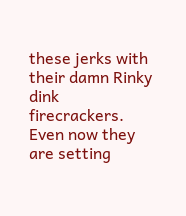these jerks with their damn Rinky dink firecrackers. Even now they are setting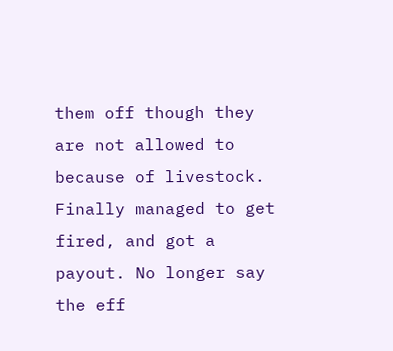them off though they are not allowed to because of livestock. Finally managed to get fired, and got a payout. No longer say the eff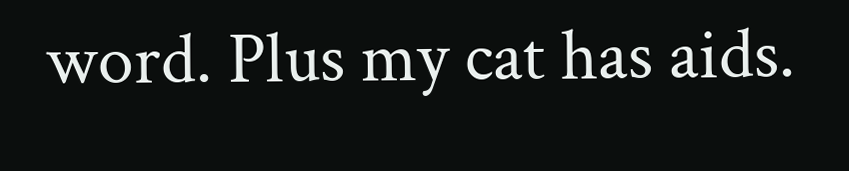word. Plus my cat has aids.